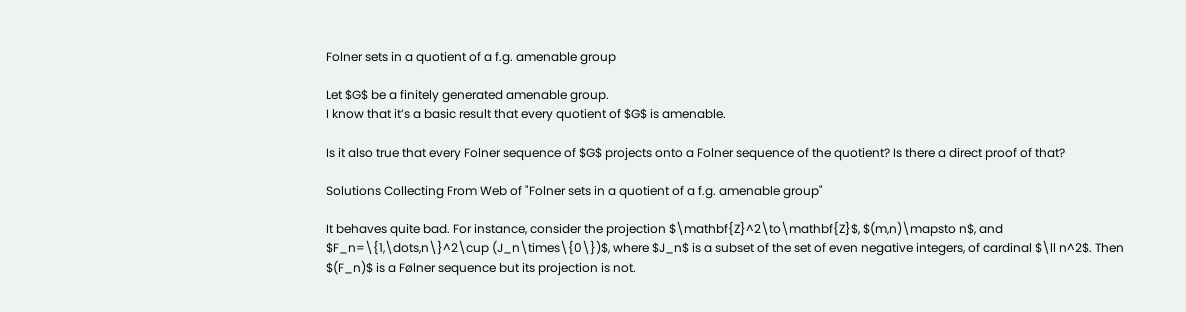Folner sets in a quotient of a f.g. amenable group

Let $G$ be a finitely generated amenable group.
I know that it’s a basic result that every quotient of $G$ is amenable.

Is it also true that every Folner sequence of $G$ projects onto a Folner sequence of the quotient? Is there a direct proof of that?

Solutions Collecting From Web of "Folner sets in a quotient of a f.g. amenable group"

It behaves quite bad. For instance, consider the projection $\mathbf{Z}^2\to\mathbf{Z}$, $(m,n)\mapsto n$, and $F_n=\{1,\dots,n\}^2\cup (J_n\times\{0\})$, where $J_n$ is a subset of the set of even negative integers, of cardinal $\ll n^2$. Then $(F_n)$ is a Følner sequence but its projection is not.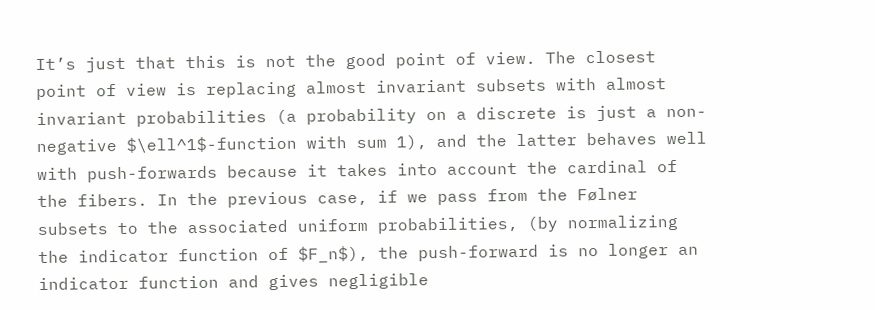It’s just that this is not the good point of view. The closest point of view is replacing almost invariant subsets with almost invariant probabilities (a probability on a discrete is just a non-negative $\ell^1$-function with sum 1), and the latter behaves well with push-forwards because it takes into account the cardinal of the fibers. In the previous case, if we pass from the Følner subsets to the associated uniform probabilities, (by normalizing the indicator function of $F_n$), the push-forward is no longer an indicator function and gives negligible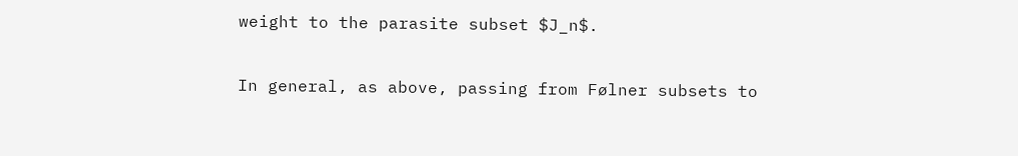weight to the parasite subset $J_n$.

In general, as above, passing from Følner subsets to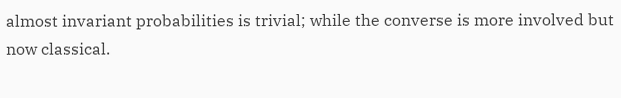almost invariant probabilities is trivial; while the converse is more involved but now classical.